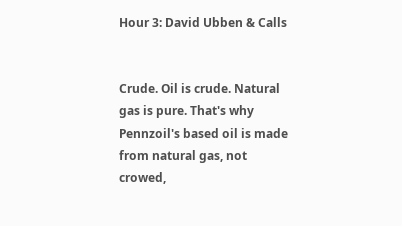Hour 3: David Ubben & Calls


Crude. Oil is crude. Natural gas is pure. That's why Pennzoil's based oil is made from natural gas, not crowed,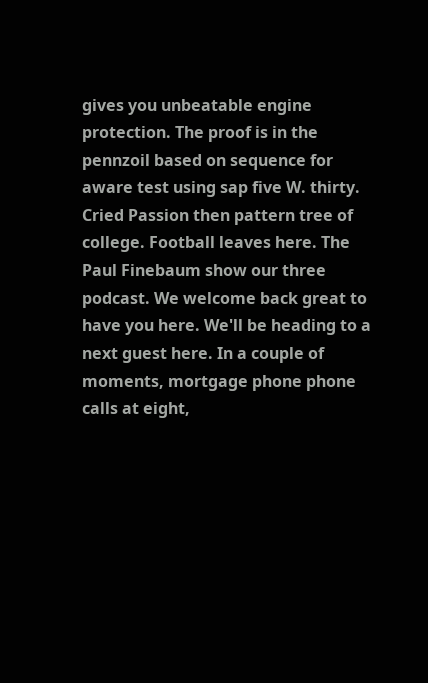gives you unbeatable engine protection. The proof is in the pennzoil based on sequence for aware test using sap five W. thirty. Cried Passion then pattern tree of college. Football leaves here. The Paul Finebaum show our three podcast. We welcome back great to have you here. We'll be heading to a next guest here. In a couple of moments, mortgage phone phone calls at eight,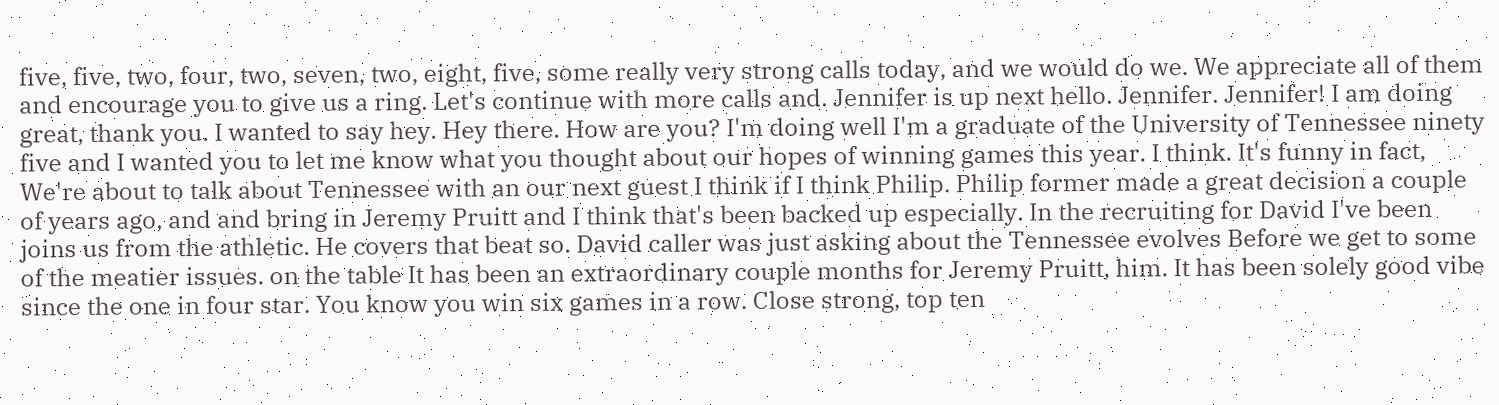five, five, two, four, two, seven, two, eight, five, some really very strong calls today, and we would do we. We appreciate all of them and encourage you to give us a ring. Let's continue with more calls and. Jennifer is up next hello. Jennifer. Jennifer! I am doing great, thank you. I wanted to say hey. Hey there. How are you? I'm doing well I'm a graduate of the University of Tennessee ninety five and I wanted you to let me know what you thought about our hopes of winning games this year. I think. It's funny in fact, We're about to talk about Tennessee with an our next guest I think if I think Philip. Philip former made a great decision a couple of years ago, and and bring in Jeremy Pruitt and I think that's been backed up especially. In the recruiting for David I've been joins us from the athletic. He covers that beat so. David caller was just asking about the Tennessee evolves Before we get to some of the meatier issues. on the table It has been an extraordinary couple months for Jeremy Pruitt, him. It has been solely good vibe since the one in four star. You know you win six games in a row. Close strong, top ten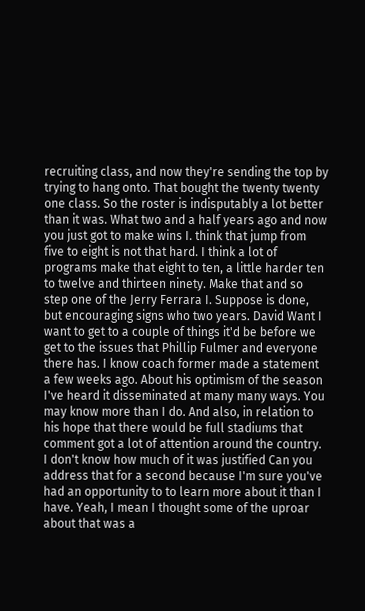recruiting class, and now they're sending the top by trying to hang onto. That bought the twenty twenty one class. So the roster is indisputably a lot better than it was. What two and a half years ago and now you just got to make wins I. think that jump from five to eight is not that hard. I think a lot of programs make that eight to ten, a little harder ten to twelve and thirteen ninety. Make that and so step one of the Jerry Ferrara I. Suppose is done, but encouraging signs who two years. David Want I want to get to a couple of things it'd be before we get to the issues that Phillip Fulmer and everyone there has. I know coach former made a statement a few weeks ago. About his optimism of the season I've heard it disseminated at many many ways. You may know more than I do. And also, in relation to his hope that there would be full stadiums that comment got a lot of attention around the country. I don't know how much of it was justified Can you address that for a second because I'm sure you've had an opportunity to to learn more about it than I have. Yeah, I mean I thought some of the uproar about that was a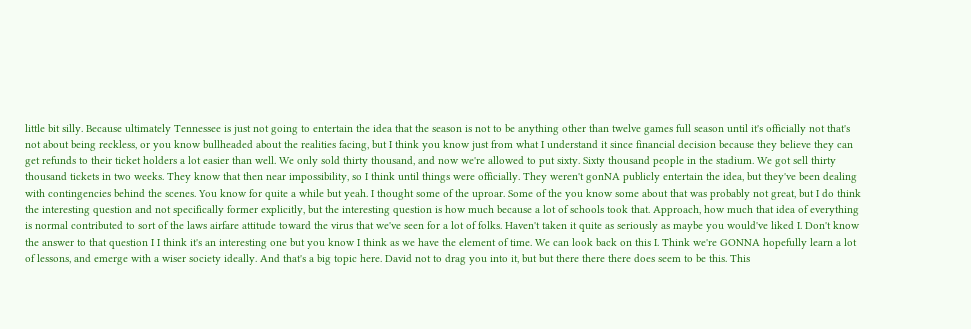little bit silly. Because ultimately Tennessee is just not going to entertain the idea that the season is not to be anything other than twelve games full season until it's officially not that's not about being reckless, or you know bullheaded about the realities facing, but I think you know just from what I understand it since financial decision because they believe they can get refunds to their ticket holders a lot easier than well. We only sold thirty thousand, and now we're allowed to put sixty. Sixty thousand people in the stadium. We got sell thirty thousand tickets in two weeks. They know that then near impossibility, so I think until things were officially. They weren't gonNA publicly entertain the idea, but they've been dealing with contingencies behind the scenes. You know for quite a while but yeah. I thought some of the uproar. Some of the you know some about that was probably not great, but I do think the interesting question and not specifically former explicitly, but the interesting question is how much because a lot of schools took that. Approach, how much that idea of everything is normal contributed to sort of the laws airfare attitude toward the virus that we've seen for a lot of folks. Haven't taken it quite as seriously as maybe you would've liked I. Don't know the answer to that question I I think it's an interesting one but you know I think as we have the element of time. We can look back on this I. Think we're GONNA hopefully learn a lot of lessons, and emerge with a wiser society ideally. And that's a big topic here. David not to drag you into it, but but there there there does seem to be this. This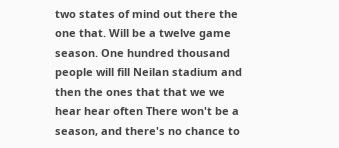two states of mind out there the one that. Will be a twelve game season. One hundred thousand people will fill Neilan stadium and then the ones that that we we hear hear often There won't be a season, and there's no chance to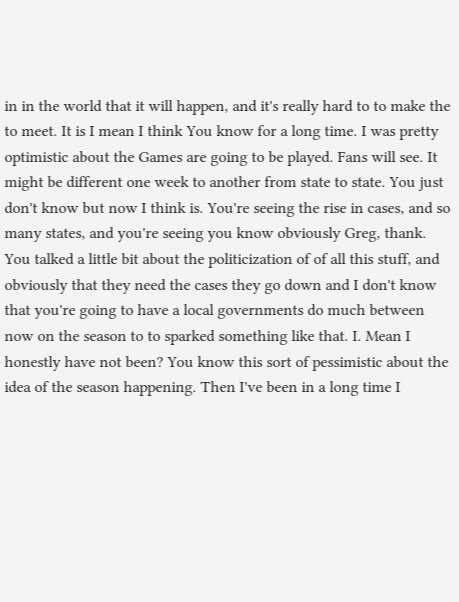in in the world that it will happen, and it's really hard to to make the to meet. It is I mean I think You know for a long time. I was pretty optimistic about the Games are going to be played. Fans will see. It might be different one week to another from state to state. You just don't know but now I think is. You're seeing the rise in cases, and so many states, and you're seeing you know obviously Greg, thank. You talked a little bit about the politicization of of all this stuff, and obviously that they need the cases they go down and I don't know that you're going to have a local governments do much between now on the season to to sparked something like that. I. Mean I honestly have not been? You know this sort of pessimistic about the idea of the season happening. Then I've been in a long time I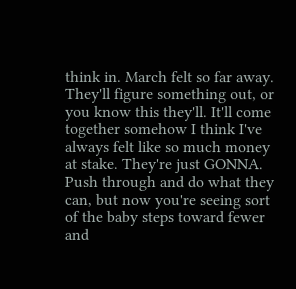think in. March felt so far away. They'll figure something out, or you know this they'll. It'll come together somehow I think I've always felt like so much money at stake. They're just GONNA. Push through and do what they can, but now you're seeing sort of the baby steps toward fewer and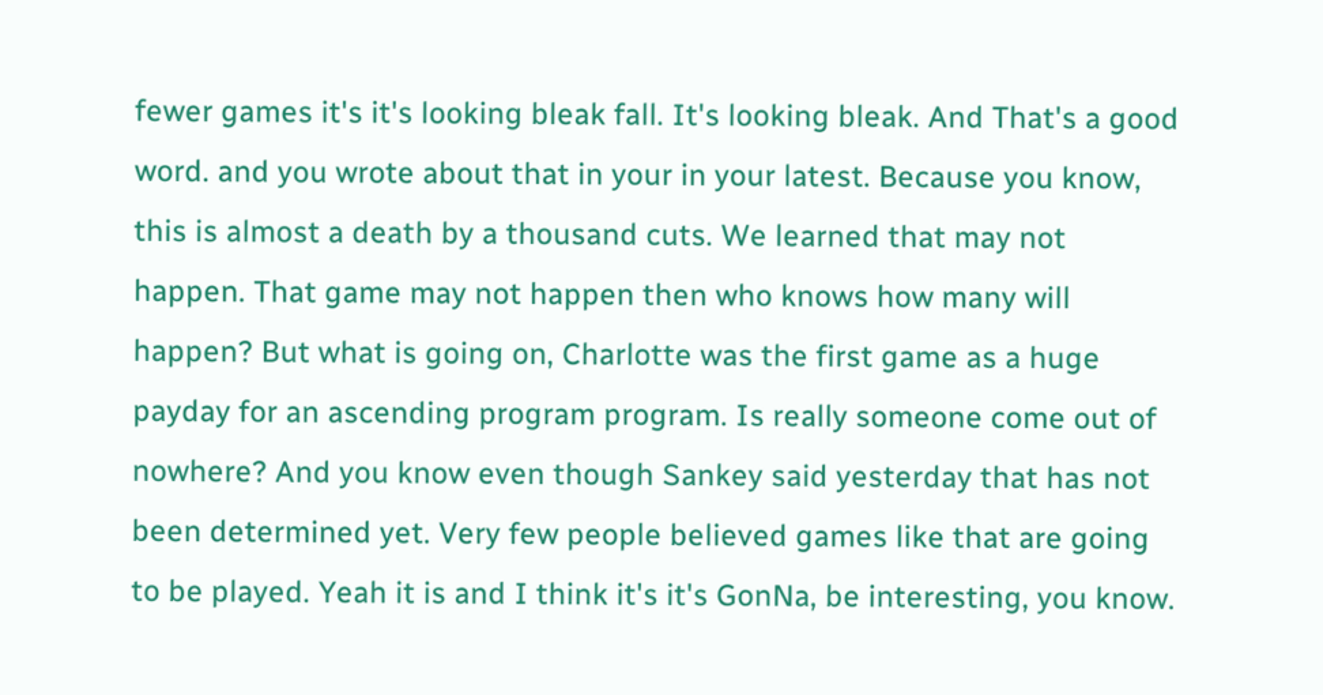fewer games it's it's looking bleak fall. It's looking bleak. And That's a good word. and you wrote about that in your in your latest. Because you know, this is almost a death by a thousand cuts. We learned that may not happen. That game may not happen then who knows how many will happen? But what is going on, Charlotte was the first game as a huge payday for an ascending program program. Is really someone come out of nowhere? And you know even though Sankey said yesterday that has not been determined yet. Very few people believed games like that are going to be played. Yeah it is and I think it's it's GonNa, be interesting, you know.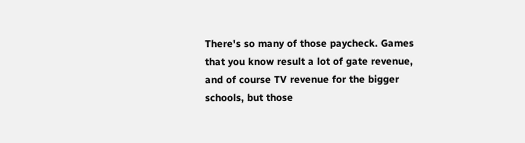There's so many of those paycheck. Games that you know result a lot of gate revenue, and of course TV revenue for the bigger schools, but those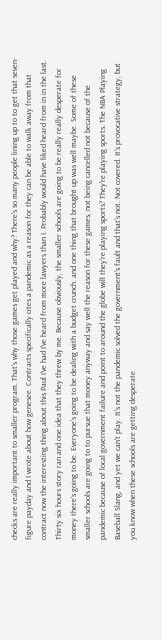checks are really important to smaller program. That's why those games get played and why? There's so many people lining up to to get that seven-figure payday and I wrote about how genesee. Contracts specifically cites a pandemic as a reason for they can be able to walk away from that contract now the interesting thing about this Paul I've had I've heard from more lawyers than I. Probably would have liked heard from in in the last. Thirty six hours story ran and one idea that they threw by me. Because obviously, the smaller schools are going to be really really desperate for money there's going to be. Everyone's going to be dealing with a budget crunch. and one thing that brought up was well maybe. Some of these smaller schools are going to to pursue that money anyway and say well the reason for these games, not being cancelled not because of the pandemic because of local government failure and point to around the globe will they're playing sports? They're playing sports. The NBA Playing Baseball Slang, and yet we can't play. It's not the pandemic solved the government's fault and that's not. Not covered. It's provocative strategy, but you know when these schools are getting desperate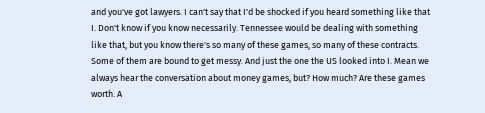and you've got lawyers. I can't say that I'd be shocked if you heard something like that I. Don't know if you know necessarily. Tennessee would be dealing with something like that, but you know there's so many of these games, so many of these contracts. Some of them are bound to get messy. And just the one the US looked into I. Mean we always hear the conversation about money games, but? How much? Are these games worth. A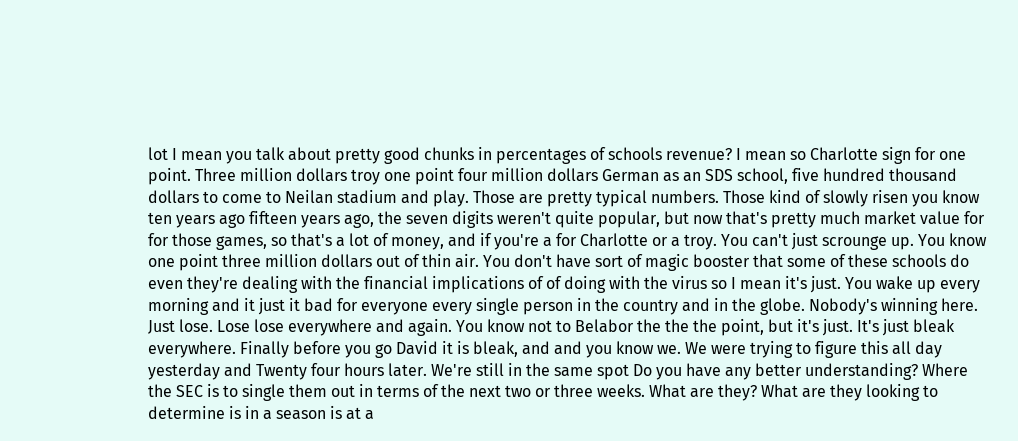lot I mean you talk about pretty good chunks in percentages of schools revenue? I mean so Charlotte sign for one point. Three million dollars troy one point four million dollars German as an SDS school, five hundred thousand dollars to come to Neilan stadium and play. Those are pretty typical numbers. Those kind of slowly risen you know ten years ago fifteen years ago, the seven digits weren't quite popular, but now that's pretty much market value for for those games, so that's a lot of money, and if you're a for Charlotte or a troy. You can't just scrounge up. You know one point three million dollars out of thin air. You don't have sort of magic booster that some of these schools do even they're dealing with the financial implications of of doing with the virus so I mean it's just. You wake up every morning and it just it bad for everyone every single person in the country and in the globe. Nobody's winning here. Just lose. Lose lose everywhere and again. You know not to Belabor the the the point, but it's just. It's just bleak everywhere. Finally before you go David it is bleak, and and you know we. We were trying to figure this all day yesterday and Twenty four hours later. We're still in the same spot Do you have any better understanding? Where the SEC is to single them out in terms of the next two or three weeks. What are they? What are they looking to determine is in a season is at a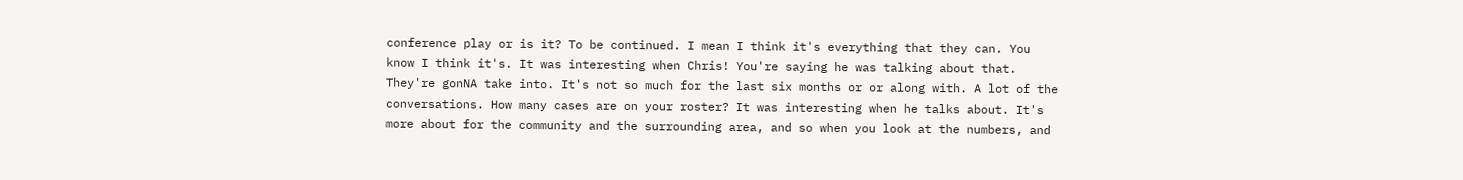conference play or is it? To be continued. I mean I think it's everything that they can. You know I think it's. It was interesting when Chris! You're saying he was talking about that. They're gonNA take into. It's not so much for the last six months or or along with. A lot of the conversations. How many cases are on your roster? It was interesting when he talks about. It's more about for the community and the surrounding area, and so when you look at the numbers, and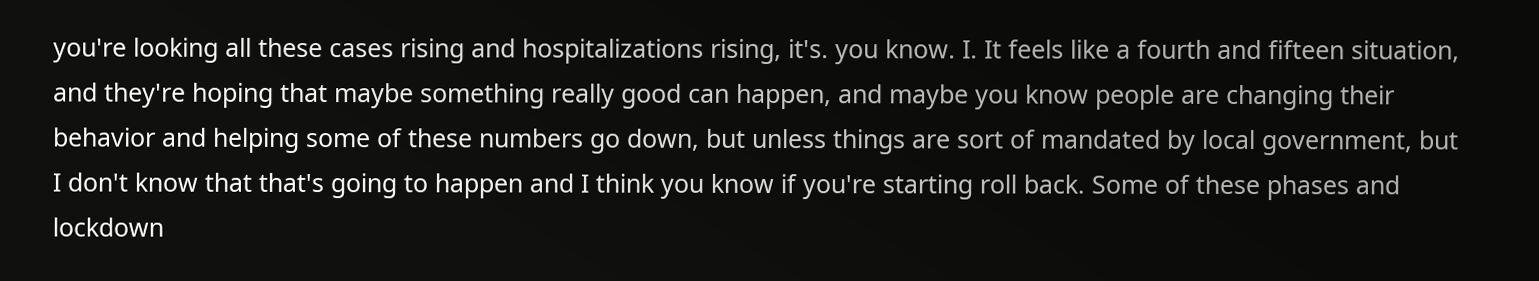you're looking all these cases rising and hospitalizations rising, it's. you know. I. It feels like a fourth and fifteen situation, and they're hoping that maybe something really good can happen, and maybe you know people are changing their behavior and helping some of these numbers go down, but unless things are sort of mandated by local government, but I don't know that that's going to happen and I think you know if you're starting roll back. Some of these phases and lockdown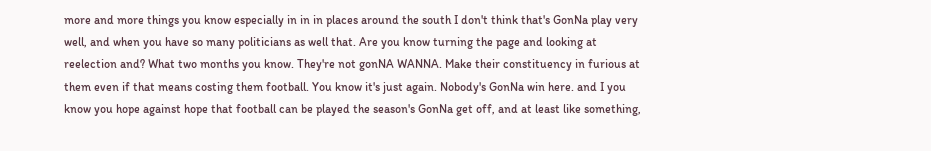more and more things you know especially in in in places around the south I don't think that's GonNa play very well, and when you have so many politicians as well that. Are you know turning the page and looking at reelection and? What two months you know. They're not gonNA WANNA. Make their constituency in furious at them even if that means costing them football. You know it's just again. Nobody's GonNa win here. and I you know you hope against hope that football can be played the season's GonNa get off, and at least like something,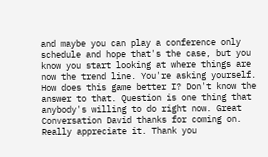and maybe you can play a conference only schedule and hope that's the case, but you know you start looking at where things are now the trend line. You're asking yourself. How does this game better I? Don't know the answer to that. Question is one thing that anybody's willing to do right now. Great Conversation David thanks for coming on. Really appreciate it. Thank you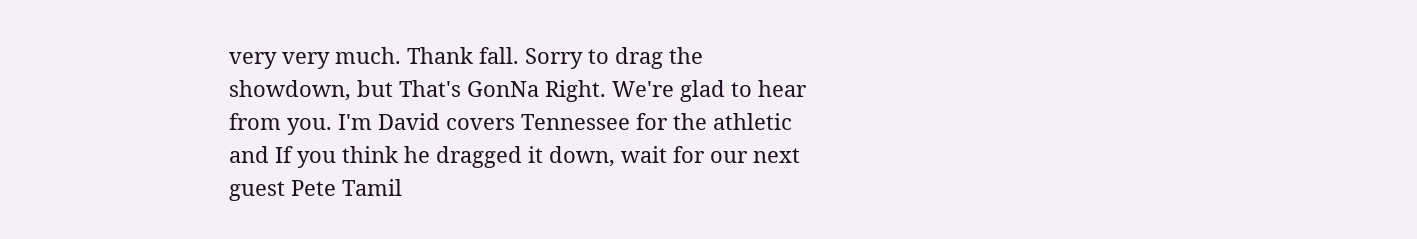very very much. Thank fall. Sorry to drag the showdown, but That's GonNa Right. We're glad to hear from you. I'm David covers Tennessee for the athletic and If you think he dragged it down, wait for our next guest Pete Tamil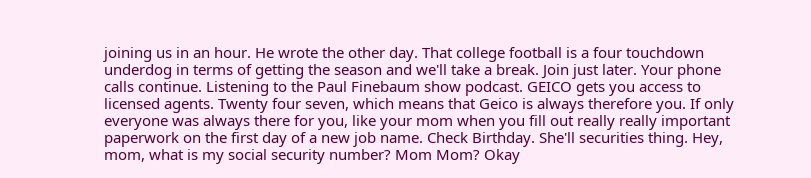joining us in an hour. He wrote the other day. That college football is a four touchdown underdog in terms of getting the season and we'll take a break. Join just later. Your phone calls continue. Listening to the Paul Finebaum show podcast. GEICO gets you access to licensed agents. Twenty four seven, which means that Geico is always therefore you. If only everyone was always there for you, like your mom when you fill out really really important paperwork on the first day of a new job name. Check Birthday. She'll securities thing. Hey, mom, what is my social security number? Mom Mom? Okay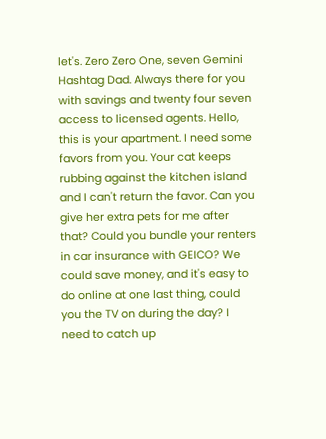let's. Zero Zero One, seven Gemini Hashtag Dad. Always there for you with savings and twenty four seven access to licensed agents. Hello, this is your apartment. I need some favors from you. Your cat keeps rubbing against the kitchen island and I can't return the favor. Can you give her extra pets for me after that? Could you bundle your renters in car insurance with GEICO? We could save money, and it's easy to do online at one last thing, could you the TV on during the day? I need to catch up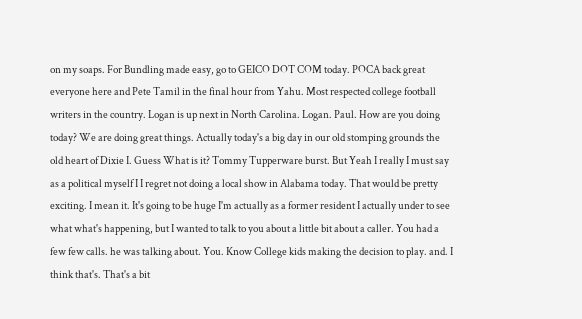on my soaps. For Bundling made easy, go to GEICO DOT COM today. POCA back great everyone here and Pete Tamil in the final hour from Yahu. Most respected college football writers in the country. Logan is up next in North Carolina. Logan. Paul. How are you doing today? We are doing great things. Actually today's a big day in our old stomping grounds the old heart of Dixie I. Guess What is it? Tommy Tupperware burst. But Yeah I really I must say as a political myself I I regret not doing a local show in Alabama today. That would be pretty exciting. I mean it. It's going to be huge I'm actually as a former resident I actually under to see what what's happening, but I wanted to talk to you about a little bit about a caller. You had a few few calls. he was talking about. You. Know College kids making the decision to play. and. I think that's. That's a bit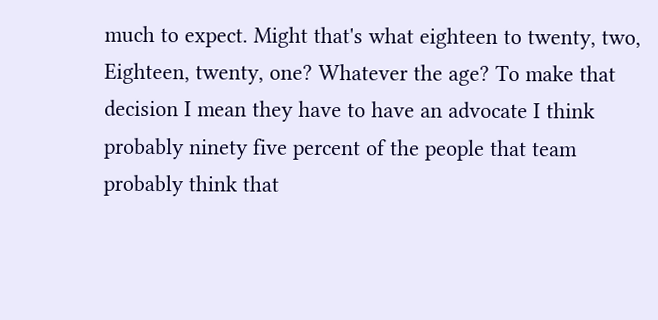much to expect. Might that's what eighteen to twenty, two, Eighteen, twenty, one? Whatever the age? To make that decision I mean they have to have an advocate I think probably ninety five percent of the people that team probably think that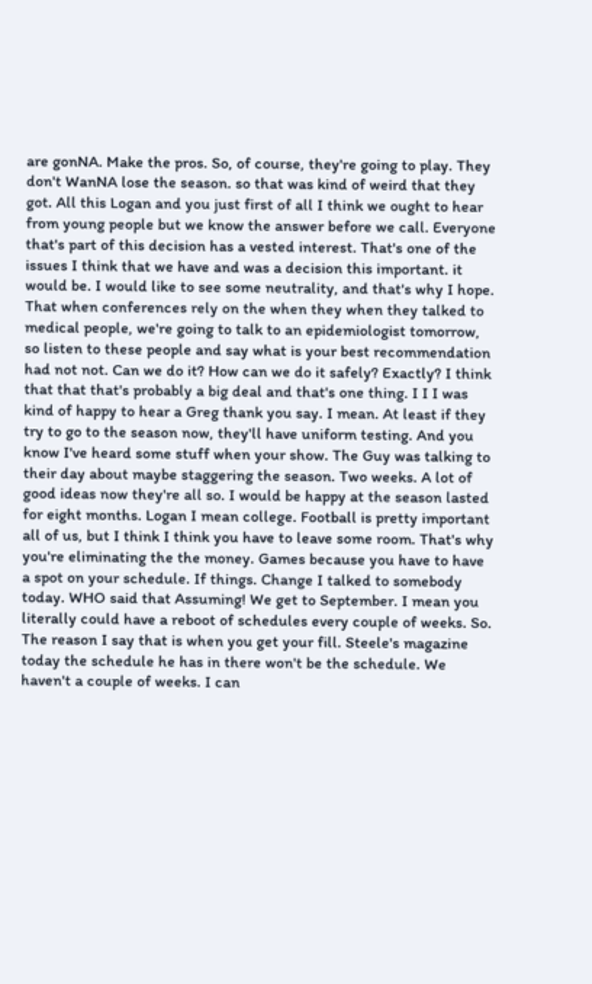are gonNA. Make the pros. So, of course, they're going to play. They don't WanNA lose the season. so that was kind of weird that they got. All this Logan and you just first of all I think we ought to hear from young people but we know the answer before we call. Everyone that's part of this decision has a vested interest. That's one of the issues I think that we have and was a decision this important. it would be. I would like to see some neutrality, and that's why I hope. That when conferences rely on the when they when they talked to medical people, we're going to talk to an epidemiologist tomorrow, so listen to these people and say what is your best recommendation had not not. Can we do it? How can we do it safely? Exactly? I think that that that's probably a big deal and that's one thing. I I I was kind of happy to hear a Greg thank you say. I mean. At least if they try to go to the season now, they'll have uniform testing. And you know I've heard some stuff when your show. The Guy was talking to their day about maybe staggering the season. Two weeks. A lot of good ideas now they're all so. I would be happy at the season lasted for eight months. Logan I mean college. Football is pretty important all of us, but I think I think you have to leave some room. That's why you're eliminating the the money. Games because you have to have a spot on your schedule. If things. Change I talked to somebody today. WHO said that Assuming! We get to September. I mean you literally could have a reboot of schedules every couple of weeks. So. The reason I say that is when you get your fill. Steele's magazine today the schedule he has in there won't be the schedule. We haven't a couple of weeks. I can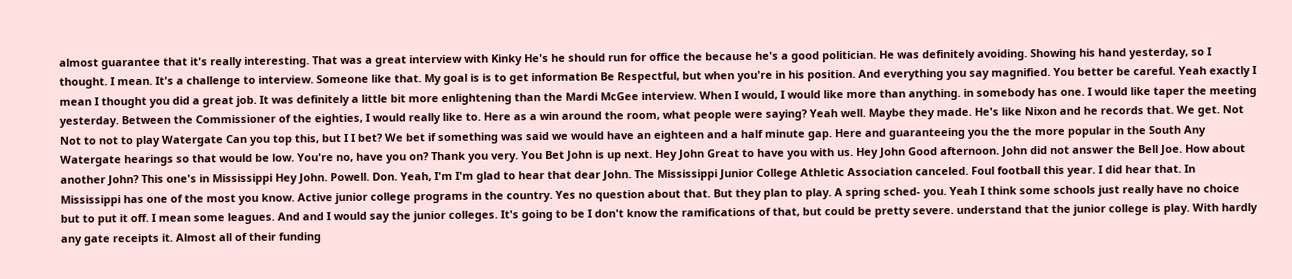almost guarantee that it's really interesting. That was a great interview with Kinky He's he should run for office the because he's a good politician. He was definitely avoiding. Showing his hand yesterday, so I thought. I mean. It's a challenge to interview. Someone like that. My goal is is to get information Be Respectful, but when you're in his position. And everything you say magnified. You better be careful. Yeah exactly I mean I thought you did a great job. It was definitely a little bit more enlightening than the Mardi McGee interview. When I would, I would like more than anything. in somebody has one. I would like taper the meeting yesterday. Between the Commissioner of the eighties, I would really like to. Here as a win around the room, what people were saying? Yeah well. Maybe they made. He's like Nixon and he records that. We get. Not Not to not to play Watergate Can you top this, but I I bet? We bet if something was said we would have an eighteen and a half minute gap. Here and guaranteeing you the the more popular in the South Any Watergate hearings so that would be low. You're no, have you on? Thank you very. You Bet John is up next. Hey John Great to have you with us. Hey John Good afternoon. John did not answer the Bell Joe. How about another John? This one's in Mississippi Hey John. Powell. Don. Yeah, I'm I'm glad to hear that dear John. The Mississippi Junior College Athletic Association canceled. Foul football this year. I did hear that. In Mississippi has one of the most you know. Active junior college programs in the country. Yes no question about that. But they plan to play. A spring sched- you. Yeah I think some schools just really have no choice but to put it off. I mean some leagues. And and I would say the junior colleges. It's going to be I don't know the ramifications of that, but could be pretty severe. understand that the junior college is play. With hardly any gate receipts it. Almost all of their funding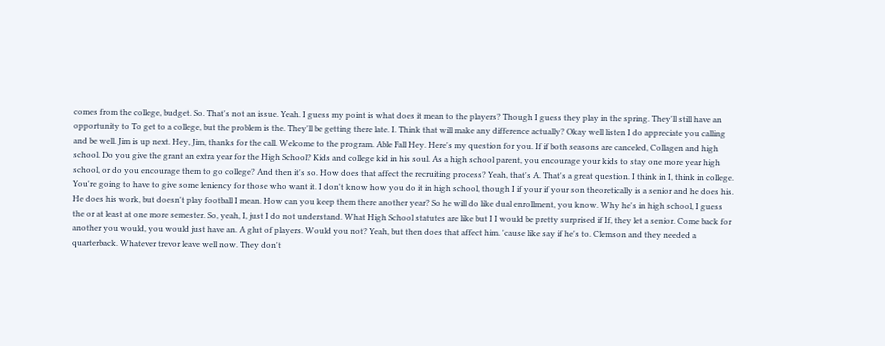comes from the college, budget. So. That's not an issue. Yeah. I guess my point is what does it mean to the players? Though I guess they play in the spring. They'll still have an opportunity to To get to a college, but the problem is the. They'll be getting there late. I. Think that will make any difference actually? Okay well listen I do appreciate you calling and be well. Jim is up next. Hey, Jim, thanks for the call. Welcome to the program. Able Fall Hey. Here's my question for you. If if both seasons are canceled, Collagen and high school. Do you give the grant an extra year for the High School? Kids and college kid in his soul. As a high school parent, you encourage your kids to stay one more year high school, or do you encourage them to go college? And then it's so. How does that affect the recruiting process? Yeah, that's A. That's a great question. I think in I, think in college. You're going to have to give some leniency for those who want it. I don't know how you do it in high school, though I if your if your son theoretically is a senior and he does his. He does his work, but doesn't play football I mean. How can you keep them there another year? So he will do like dual enrollment, you know. Why he's in high school, I guess the or at least at one more semester. So, yeah, I, just I do not understand. What High School statutes are like but I I would be pretty surprised if If, they let a senior. Come back for another you would, you would just have an. A glut of players. Would you not? Yeah, but then does that affect him. 'cause like say if he's to. Clemson and they needed a quarterback. Whatever trevor leave well now. They don't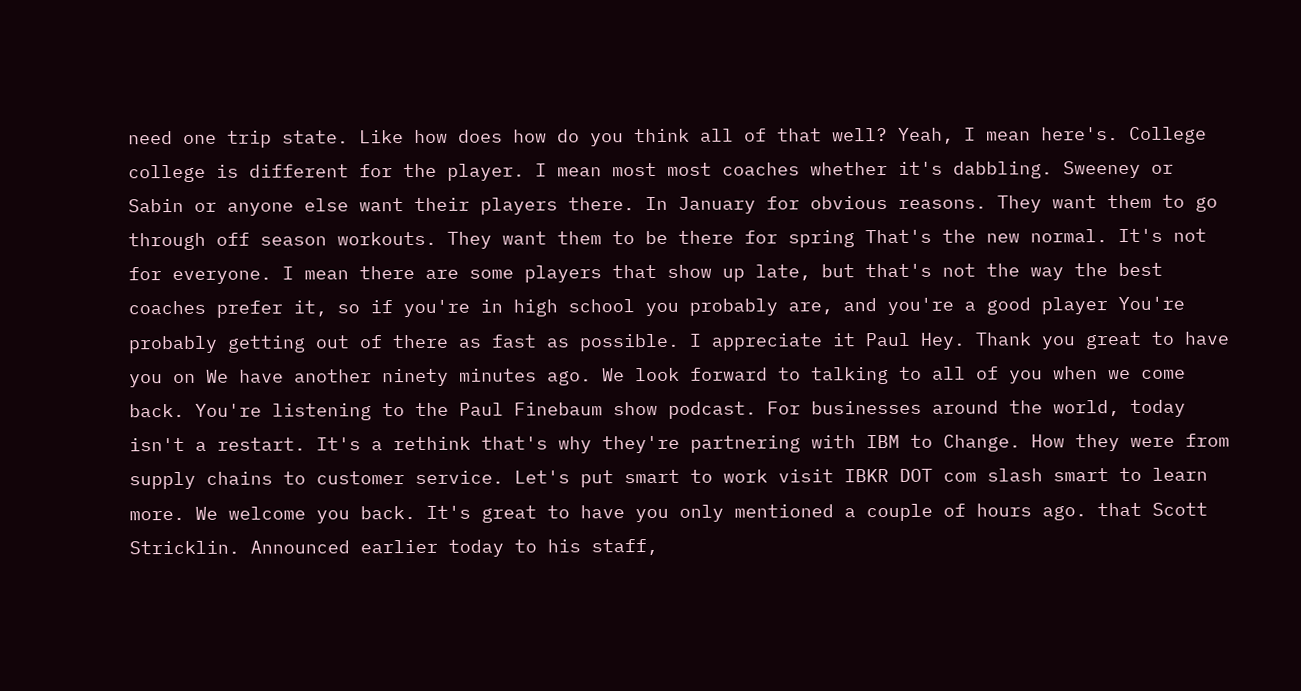need one trip state. Like how does how do you think all of that well? Yeah, I mean here's. College college is different for the player. I mean most most coaches whether it's dabbling. Sweeney or Sabin or anyone else want their players there. In January for obvious reasons. They want them to go through off season workouts. They want them to be there for spring That's the new normal. It's not for everyone. I mean there are some players that show up late, but that's not the way the best coaches prefer it, so if you're in high school you probably are, and you're a good player You're probably getting out of there as fast as possible. I appreciate it Paul Hey. Thank you great to have you on We have another ninety minutes ago. We look forward to talking to all of you when we come back. You're listening to the Paul Finebaum show podcast. For businesses around the world, today isn't a restart. It's a rethink that's why they're partnering with IBM to Change. How they were from supply chains to customer service. Let's put smart to work visit IBKR DOT com slash smart to learn more. We welcome you back. It's great to have you only mentioned a couple of hours ago. that Scott Stricklin. Announced earlier today to his staff,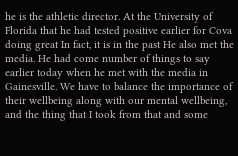he is the athletic director. At the University of Florida that he had tested positive earlier for Cova doing great In fact, it is in the past He also met the media. He had come number of things to say earlier today when he met with the media in Gainesville. We have to balance the importance of their wellbeing along with our mental wellbeing, and the thing that I took from that and some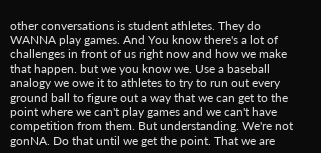other conversations is student athletes. They do WANNA play games. And You know there's a lot of challenges in front of us right now and how we make that happen. but we you know we. Use a baseball analogy we owe it to athletes to try to run out every ground ball to figure out a way that we can get to the point where we can't play games and we can't have competition from them. But understanding. We're not gonNA. Do that until we get the point. That we are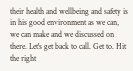their health and wellbeing and safety is in his good environment as we can, we can make and we discussed on there. Let's get back to call. Get to. Hit the right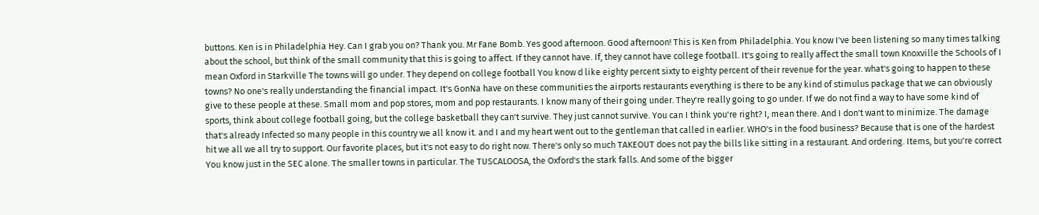buttons. Ken is in Philadelphia Hey. Can I grab you on? Thank you. Mr Fane Bomb. Yes good afternoon. Good afternoon! This is Ken from Philadelphia. You know I've been listening so many times talking about the school, but think of the small community that this is going to affect. If they cannot have. If, they cannot have college football. It's going to really affect the small town Knoxville the Schools of I mean Oxford in Starkville The towns will go under. They depend on college football You know d like eighty percent sixty to eighty percent of their revenue for the year. what's going to happen to these towns? No one's really understanding the financial impact. It's GonNa have on these communities the airports restaurants everything is there to be any kind of stimulus package that we can obviously give to these people at these. Small mom and pop stores, mom and pop restaurants. I know many of their going under. They're really going to go under. If we do not find a way to have some kind of sports, think about college football going, but the college basketball they can't survive. They just cannot survive. You can I think you're right? I, mean there. And I don't want to minimize. The damage that's already Infected so many people in this country we all know it. and I and my heart went out to the gentleman that called in earlier. WHO's in the food business? Because that is one of the hardest hit we all we all try to support. Our favorite places, but it's not easy to do right now. There's only so much TAKEOUT does not pay the bills like sitting in a restaurant. And ordering. Items, but you're correct You know just in the SEC alone. The smaller towns in particular. The TUSCALOOSA, the Oxford's the stark falls. And some of the bigger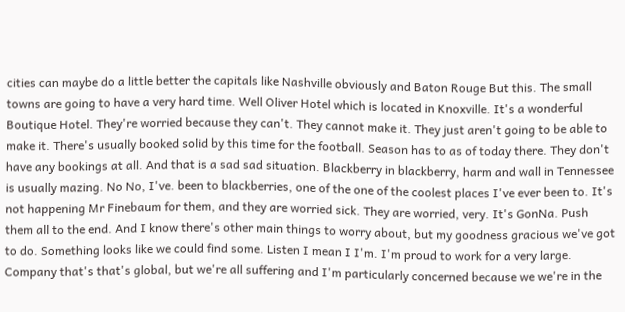cities can maybe do a little better the capitals like Nashville obviously and Baton Rouge But this. The small towns are going to have a very hard time. Well Oliver Hotel which is located in Knoxville. It's a wonderful Boutique Hotel. They're worried because they can't. They cannot make it. They just aren't going to be able to make it. There's usually booked solid by this time for the football. Season has to as of today there. They don't have any bookings at all. And that is a sad sad situation. Blackberry in blackberry, harm and wall in Tennessee is usually mazing. No No, I've. been to blackberries, one of the one of the coolest places I've ever been to. It's not happening Mr Finebaum for them, and they are worried sick. They are worried, very. It's GonNa. Push them all to the end. And I know there's other main things to worry about, but my goodness gracious we've got to do. Something looks like we could find some. Listen I mean I I'm. I'm proud to work for a very large. Company that's that's global, but we're all suffering and I'm particularly concerned because we we're in the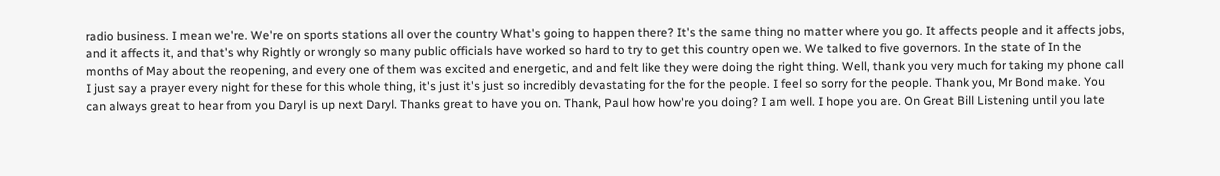radio business. I mean we're. We're on sports stations all over the country What's going to happen there? It's the same thing no matter where you go. It affects people and it affects jobs, and it affects it, and that's why Rightly or wrongly so many public officials have worked so hard to try to get this country open we. We talked to five governors. In the state of In the months of May about the reopening, and every one of them was excited and energetic, and and felt like they were doing the right thing. Well, thank you very much for taking my phone call I just say a prayer every night for these for this whole thing, it's just it's just so incredibly devastating for the for the people. I feel so sorry for the people. Thank you, Mr Bond make. You can always great to hear from you Daryl is up next Daryl. Thanks great to have you on. Thank, Paul how how're you doing? I am well. I hope you are. On Great Bill Listening until you late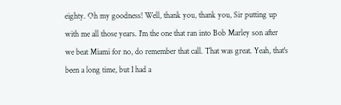eighty. Oh my goodness! Well, thank you, thank you, Sir putting up with me all those years. I'm the one that ran into Bob Marley son after we beat Miami for no, do remember that call. That was great. Yeah, that's been a long time, but I had a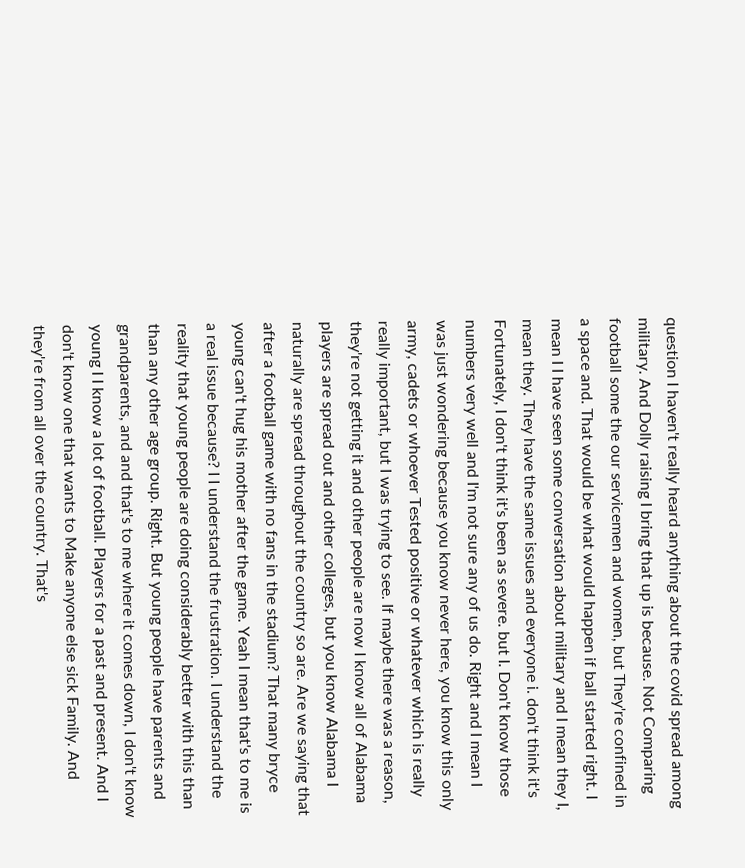question I haven't really heard anything about the covid spread among military. And Dolly raising I bring that up is because. Not Comparing football some the our servicemen and women, but They're confined in a space and. That would be what would happen if ball started right. I mean I I have seen some conversation about military and I mean they I, mean they. They have the same issues and everyone i. don't think it's Fortunately, I don't think it's been as severe. but I. Don't know those numbers very well and I'm not sure any of us do. Right and I mean I was just wondering because you know never here, you know this only army, cadets or whoever Tested positive or whatever which is really really important, but I was trying to see. If maybe there was a reason, they're not getting it and other people are now I know all of Alabama players are spread out and other colleges, but you know Alabama I naturally are spread throughout the country so are. Are we saying that after a football game with no fans in the stadium? That many bryce young can't hug his mother after the game. Yeah I mean that's to me is a real issue because? I I understand the frustration. I understand the reality that young people are doing considerably better with this than than any other age group. Right. But young people have parents and grandparents, and and that's to me where it comes down, I don't know young I I know a lot of football. Players for a past and present. And I don't know one that wants to Make anyone else sick Family. And they're from all over the country. That's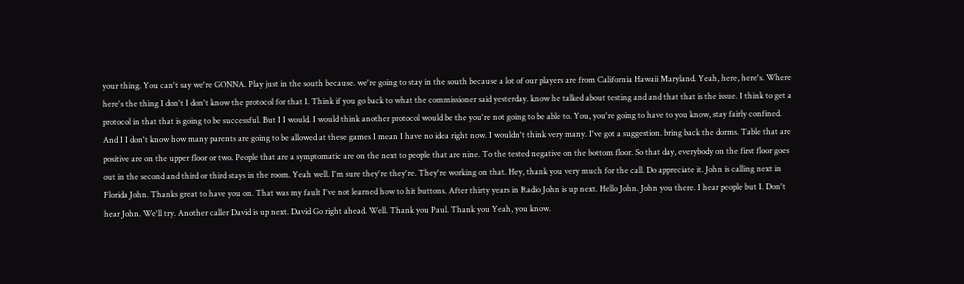your thing. You can't say we're GONNA. Play just in the south because. we're going to stay in the south because a lot of our players are from California Hawaii Maryland. Yeah, here, here's. Where here's the thing I don't I don't know the protocol for that I. Think if you go back to what the commissioner said yesterday. know he talked about testing and and that that is the issue. I think to get a protocol in that that is going to be successful. But I I would. I would think another protocol would be the you're not going to be able to. You, you're going to have to you know, stay fairly confined. And I I don't know how many parents are going to be allowed at these games I mean I have no idea right now. I wouldn't think very many. I've got a suggestion. bring back the dorms. Table that are positive are on the upper floor or two. People that are a symptomatic are on the next to people that are nine. To the tested negative on the bottom floor. So that day, everybody on the first floor goes out in the second and third or third stays in the room. Yeah well. I'm sure they're they're. They're working on that. Hey, thank you very much for the call. Do appreciate it. John is calling next in Florida John. Thanks great to have you on. That was my fault I've not learned how to hit buttons. After thirty years in Radio John is up next. Hello John. John you there. I hear people but I. Don't hear John. We'll try. Another caller David is up next. David Go right ahead. Well. Thank you Paul. Thank you Yeah, you know.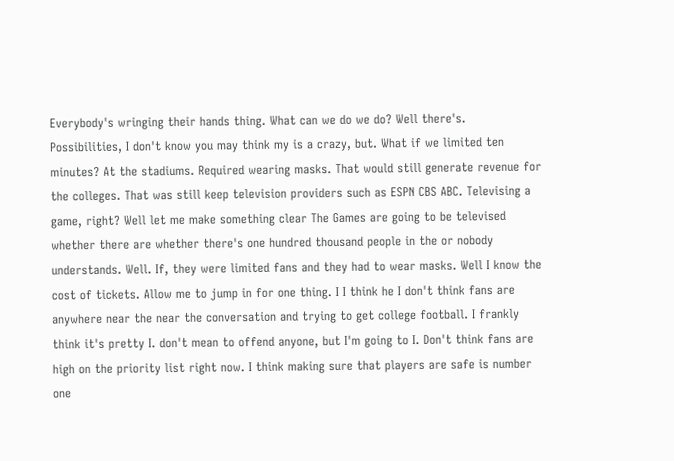Everybody's wringing their hands thing. What can we do we do? Well there's. Possibilities, I don't know you may think my is a crazy, but. What if we limited ten minutes? At the stadiums. Required wearing masks. That would still generate revenue for the colleges. That was still keep television providers such as ESPN CBS ABC. Televising a game, right? Well let me make something clear The Games are going to be televised whether there are whether there's one hundred thousand people in the or nobody understands. Well. If, they were limited fans and they had to wear masks. Well I know the cost of tickets. Allow me to jump in for one thing. I I think he I don't think fans are anywhere near the near the conversation and trying to get college football. I frankly think it's pretty I. don't mean to offend anyone, but I'm going to I. Don't think fans are high on the priority list right now. I think making sure that players are safe is number one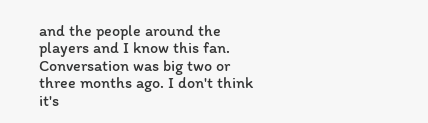and the people around the players and I know this fan. Conversation was big two or three months ago. I don't think it's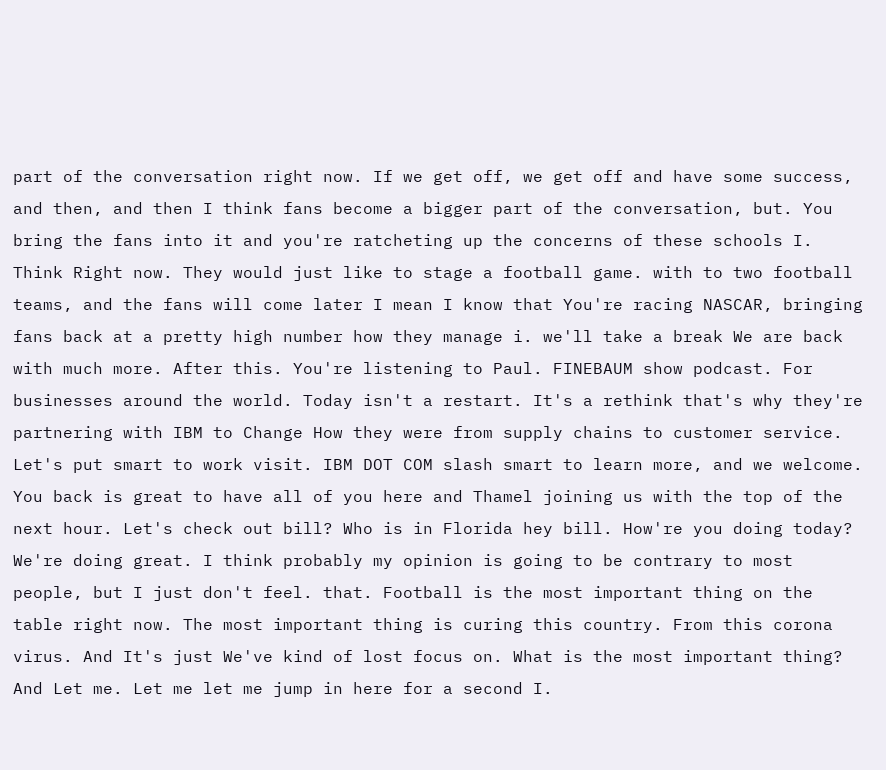part of the conversation right now. If we get off, we get off and have some success, and then, and then I think fans become a bigger part of the conversation, but. You bring the fans into it and you're ratcheting up the concerns of these schools I. Think Right now. They would just like to stage a football game. with to two football teams, and the fans will come later I mean I know that You're racing NASCAR, bringing fans back at a pretty high number how they manage i. we'll take a break We are back with much more. After this. You're listening to Paul. FINEBAUM show podcast. For businesses around the world. Today isn't a restart. It's a rethink that's why they're partnering with IBM to Change How they were from supply chains to customer service. Let's put smart to work visit. IBM DOT COM slash smart to learn more, and we welcome. You back is great to have all of you here and Thamel joining us with the top of the next hour. Let's check out bill? Who is in Florida hey bill. How're you doing today? We're doing great. I think probably my opinion is going to be contrary to most people, but I just don't feel. that. Football is the most important thing on the table right now. The most important thing is curing this country. From this corona virus. And It's just We've kind of lost focus on. What is the most important thing? And Let me. Let me let me jump in here for a second I.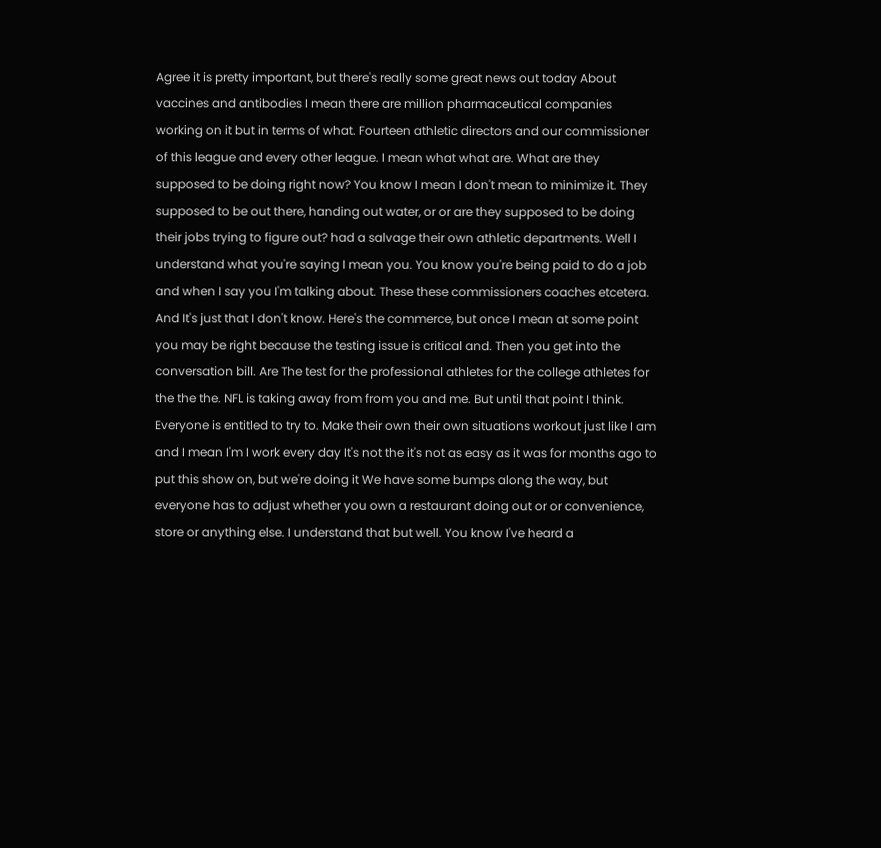Agree it is pretty important, but there's really some great news out today About vaccines and antibodies I mean there are million pharmaceutical companies working on it but in terms of what. Fourteen athletic directors and our commissioner of this league and every other league. I mean what what are. What are they supposed to be doing right now? You know I mean I don't mean to minimize it. They supposed to be out there, handing out water, or or are they supposed to be doing their jobs trying to figure out? had a salvage their own athletic departments. Well I understand what you're saying I mean you. You know you're being paid to do a job and when I say you I'm talking about. These these commissioners coaches etcetera. And It's just that I don't know. Here's the commerce, but once I mean at some point you may be right because the testing issue is critical and. Then you get into the conversation bill. Are The test for the professional athletes for the college athletes for the the the. NFL is taking away from from you and me. But until that point I think. Everyone is entitled to try to. Make their own their own situations workout just like I am and I mean I'm I work every day It's not the it's not as easy as it was for months ago to put this show on, but we're doing it We have some bumps along the way, but everyone has to adjust whether you own a restaurant doing out or or convenience, store or anything else. I understand that but well. You know I've heard a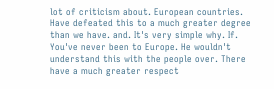lot of criticism about. European countries. Have defeated this to a much greater degree than we have. and. It's very simple why. If. You've never been to Europe. He wouldn't understand this with the people over. There have a much greater respect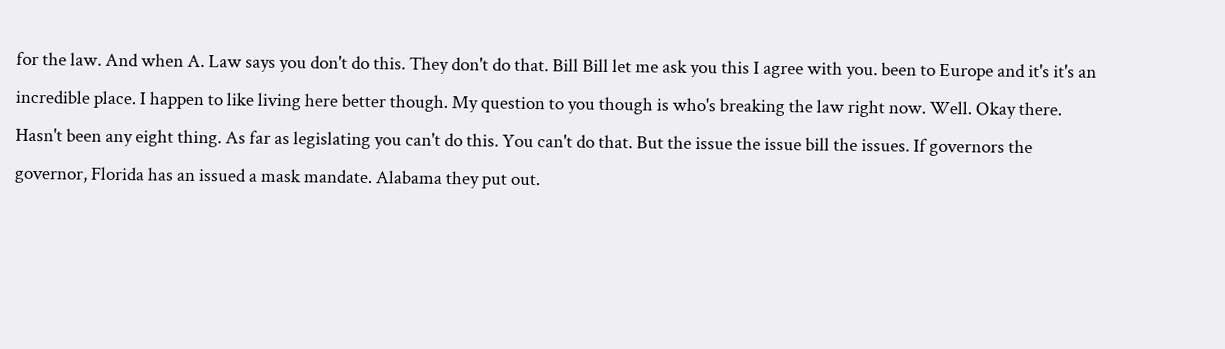for the law. And when A. Law says you don't do this. They don't do that. Bill Bill let me ask you this I agree with you. been to Europe and it's it's an incredible place. I happen to like living here better though. My question to you though is who's breaking the law right now. Well. Okay there. Hasn't been any eight thing. As far as legislating you can't do this. You can't do that. But the issue the issue bill the issues. If governors the governor, Florida has an issued a mask mandate. Alabama they put out.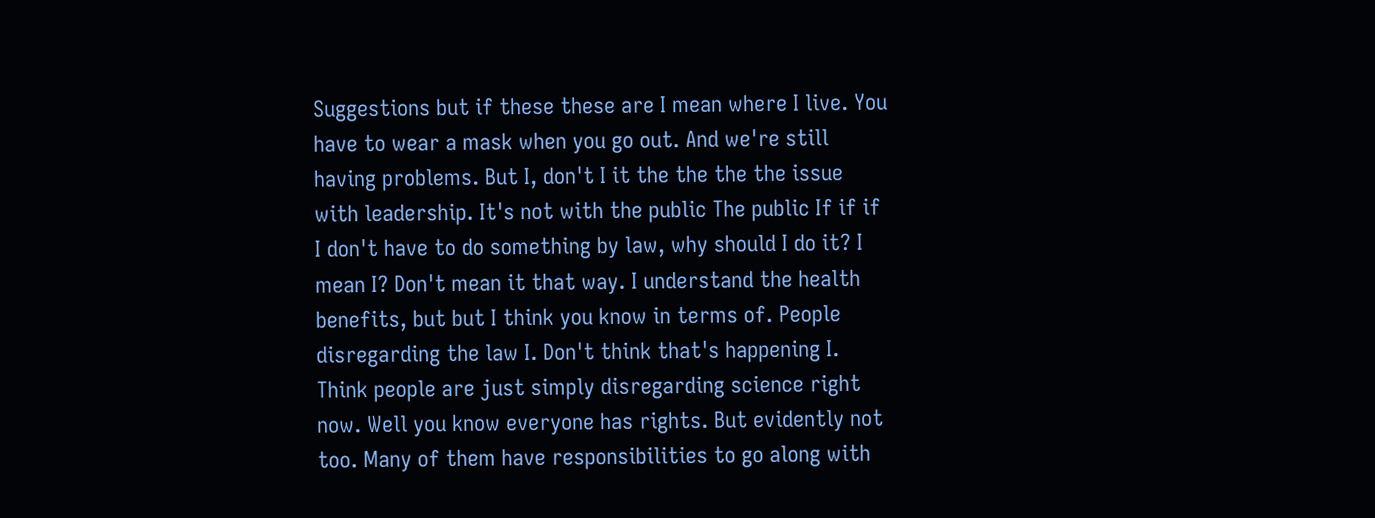Suggestions but if these these are I mean where I live. You have to wear a mask when you go out. And we're still having problems. But I, don't I it the the the the issue with leadership. It's not with the public The public If if if I don't have to do something by law, why should I do it? I mean I? Don't mean it that way. I understand the health benefits, but but I think you know in terms of. People disregarding the law I. Don't think that's happening I. Think people are just simply disregarding science right now. Well you know everyone has rights. But evidently not too. Many of them have responsibilities to go along with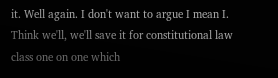it. Well again. I don't want to argue I mean I. Think we'll, we'll save it for constitutional law class one on one which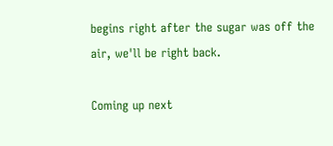begins right after the sugar was off the air, we'll be right back.

Coming up next